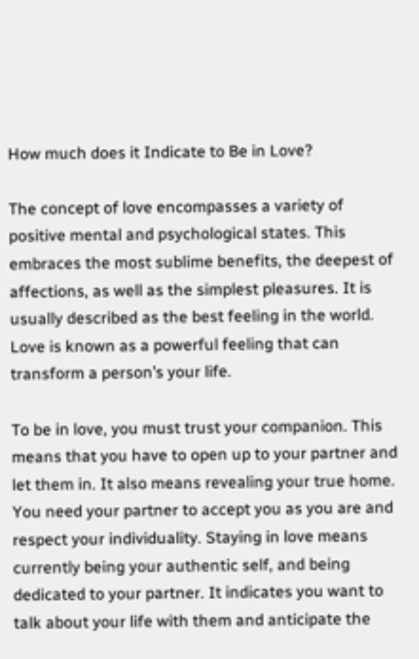How much does it Indicate to Be in Love?

The concept of love encompasses a variety of positive mental and psychological states. This embraces the most sublime benefits, the deepest of affections, as well as the simplest pleasures. It is usually described as the best feeling in the world. Love is known as a powerful feeling that can transform a person’s your life.

To be in love, you must trust your companion. This means that you have to open up to your partner and let them in. It also means revealing your true home. You need your partner to accept you as you are and respect your individuality. Staying in love means currently being your authentic self, and being dedicated to your partner. It indicates you want to talk about your life with them and anticipate the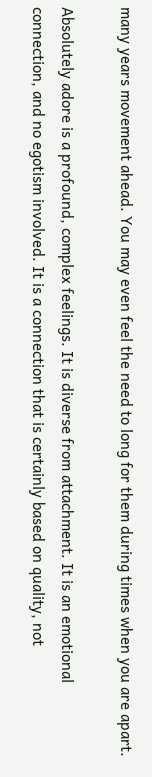many years movement ahead. You may even feel the need to long for them during times when you are apart.

Absolutely adore is a profound, complex feelings. It is diverse from attachment. It is an emotional connection, and no egotism involved. It is a connection that is certainly based on quality, not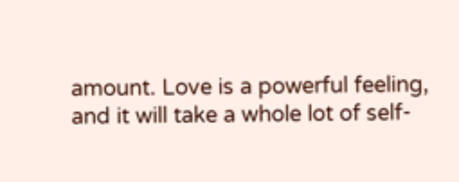amount. Love is a powerful feeling, and it will take a whole lot of self-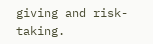giving and risk-taking.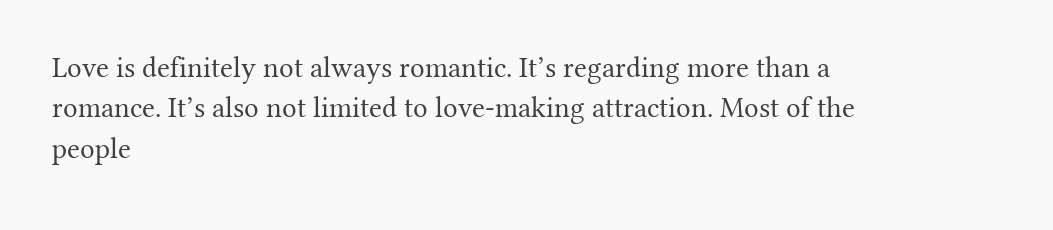Love is definitely not always romantic. It’s regarding more than a romance. It’s also not limited to love-making attraction. Most of the people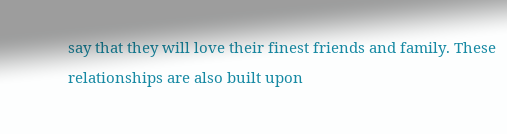say that they will love their finest friends and family. These relationships are also built upon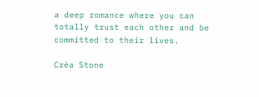a deep romance where you can totally trust each other and be committed to their lives.

Créa Stone